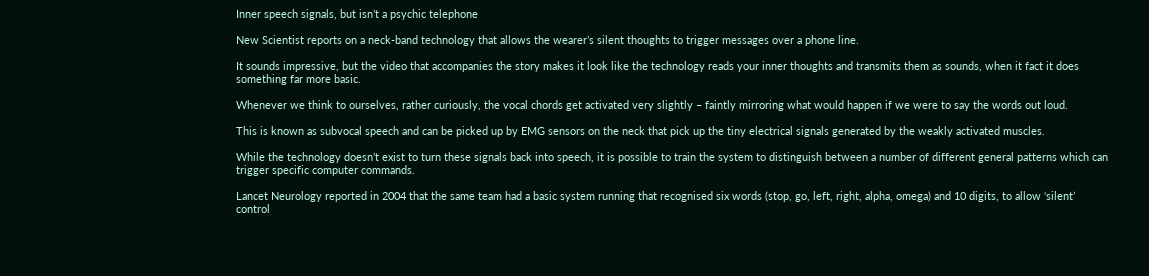Inner speech signals, but isn’t a psychic telephone

New Scientist reports on a neck-band technology that allows the wearer’s silent thoughts to trigger messages over a phone line.

It sounds impressive, but the video that accompanies the story makes it look like the technology reads your inner thoughts and transmits them as sounds, when it fact it does something far more basic.

Whenever we think to ourselves, rather curiously, the vocal chords get activated very slightly – faintly mirroring what would happen if we were to say the words out loud.

This is known as subvocal speech and can be picked up by EMG sensors on the neck that pick up the tiny electrical signals generated by the weakly activated muscles.

While the technology doesn’t exist to turn these signals back into speech, it is possible to train the system to distinguish between a number of different general patterns which can trigger specific computer commands.

Lancet Neurology reported in 2004 that the same team had a basic system running that recognised six words (stop, go, left, right, alpha, omega) and 10 digits, to allow ‘silent’ control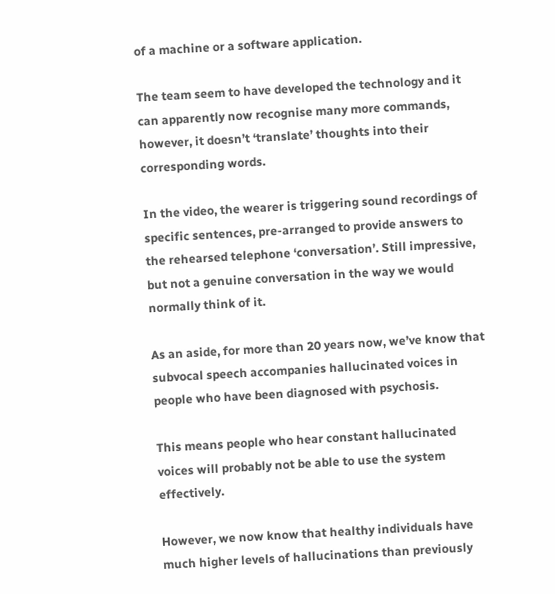of a machine or a software application.

The team seem to have developed the technology and it can apparently now recognise many more commands, however, it doesn’t ‘translate’ thoughts into their corresponding words.

In the video, the wearer is triggering sound recordings of specific sentences, pre-arranged to provide answers to the rehearsed telephone ‘conversation’. Still impressive, but not a genuine conversation in the way we would normally think of it.

As an aside, for more than 20 years now, we’ve know that subvocal speech accompanies hallucinated voices in people who have been diagnosed with psychosis.

This means people who hear constant hallucinated voices will probably not be able to use the system effectively.

However, we now know that healthy individuals have much higher levels of hallucinations than previously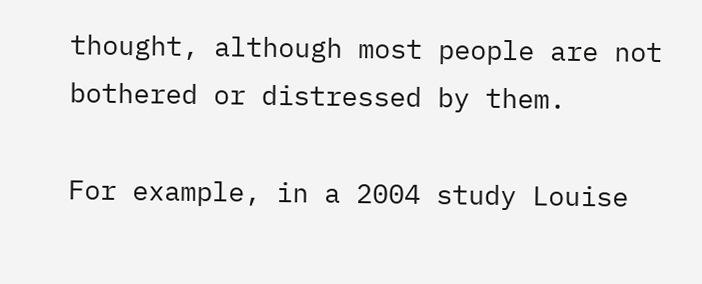thought, although most people are not bothered or distressed by them.

For example, in a 2004 study Louise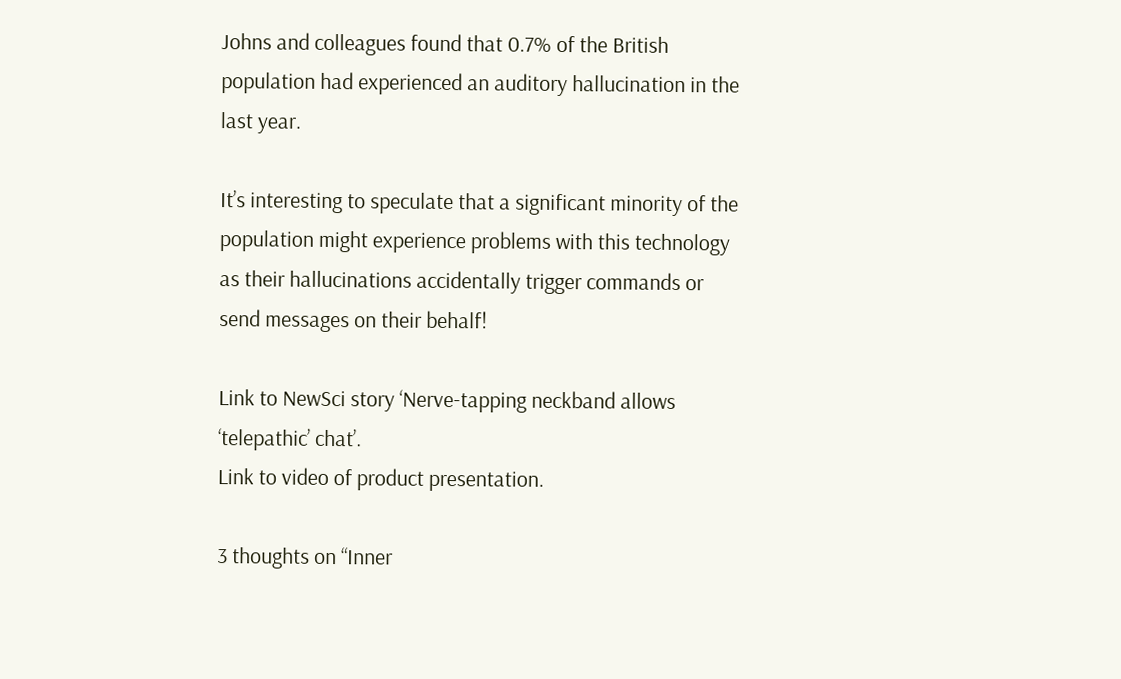Johns and colleagues found that 0.7% of the British population had experienced an auditory hallucination in the last year.

It’s interesting to speculate that a significant minority of the population might experience problems with this technology as their hallucinations accidentally trigger commands or send messages on their behalf!

Link to NewSci story ‘Nerve-tapping neckband allows ‘telepathic’ chat’.
Link to video of product presentation.

3 thoughts on “Inner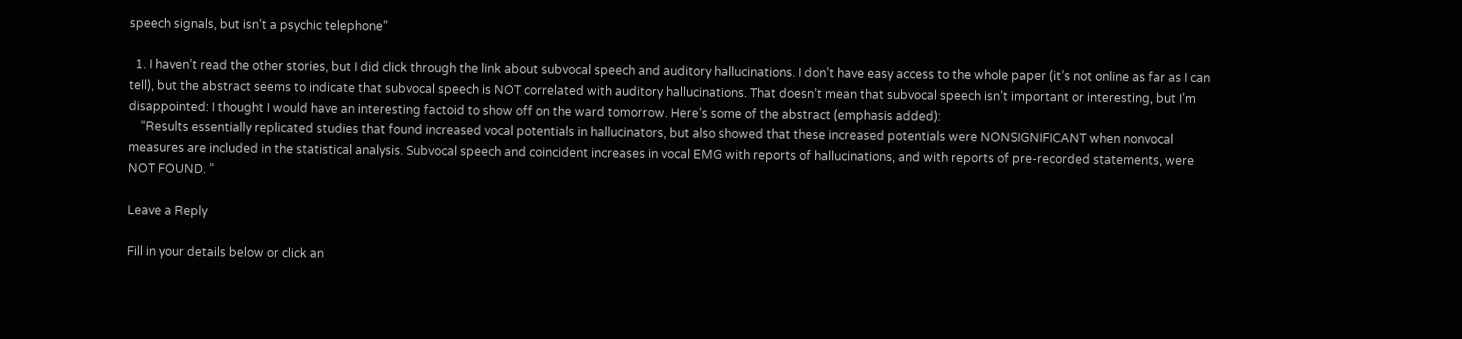speech signals, but isn’t a psychic telephone”

  1. I haven’t read the other stories, but I did click through the link about subvocal speech and auditory hallucinations. I don’t have easy access to the whole paper (it’s not online as far as I can tell), but the abstract seems to indicate that subvocal speech is NOT correlated with auditory hallucinations. That doesn’t mean that subvocal speech isn’t important or interesting, but I’m disappointed: I thought I would have an interesting factoid to show off on the ward tomorrow. Here’s some of the abstract (emphasis added):
    “Results essentially replicated studies that found increased vocal potentials in hallucinators, but also showed that these increased potentials were NONSIGNIFICANT when nonvocal measures are included in the statistical analysis. Subvocal speech and coincident increases in vocal EMG with reports of hallucinations, and with reports of pre-recorded statements, were NOT FOUND. ”

Leave a Reply

Fill in your details below or click an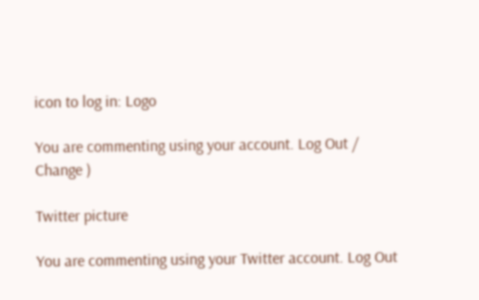icon to log in: Logo

You are commenting using your account. Log Out /  Change )

Twitter picture

You are commenting using your Twitter account. Log Out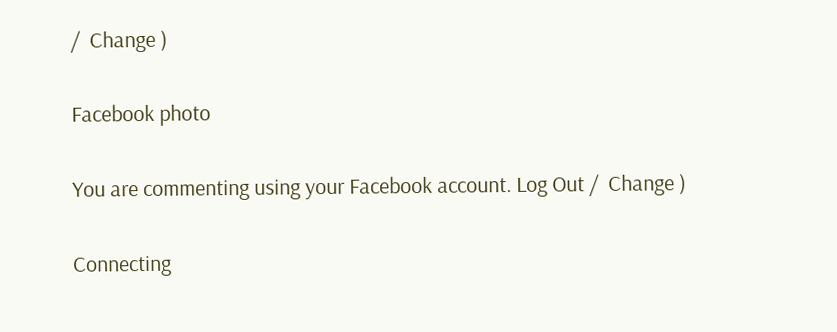/  Change )

Facebook photo

You are commenting using your Facebook account. Log Out /  Change )

Connecting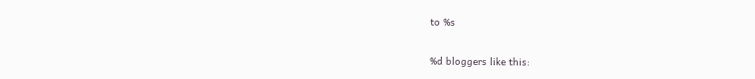to %s

%d bloggers like this: